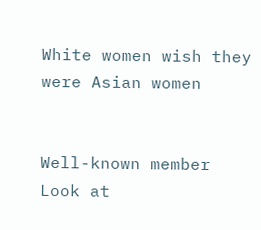White women wish they were Asian women


Well-known member
Look at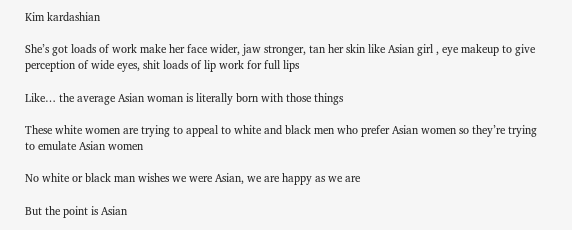Kim kardashian

She’s got loads of work make her face wider, jaw stronger, tan her skin like Asian girl , eye makeup to give perception of wide eyes, shit loads of lip work for full lips

Like… the average Asian woman is literally born with those things

These white women are trying to appeal to white and black men who prefer Asian women so they’re trying to emulate Asian women

No white or black man wishes we were Asian, we are happy as we are

But the point is Asian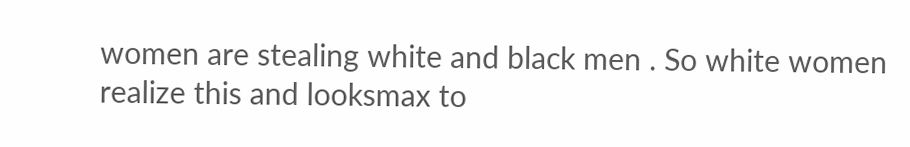women are stealing white and black men . So white women realize this and looksmax to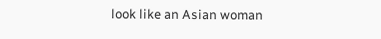look like an Asian woman